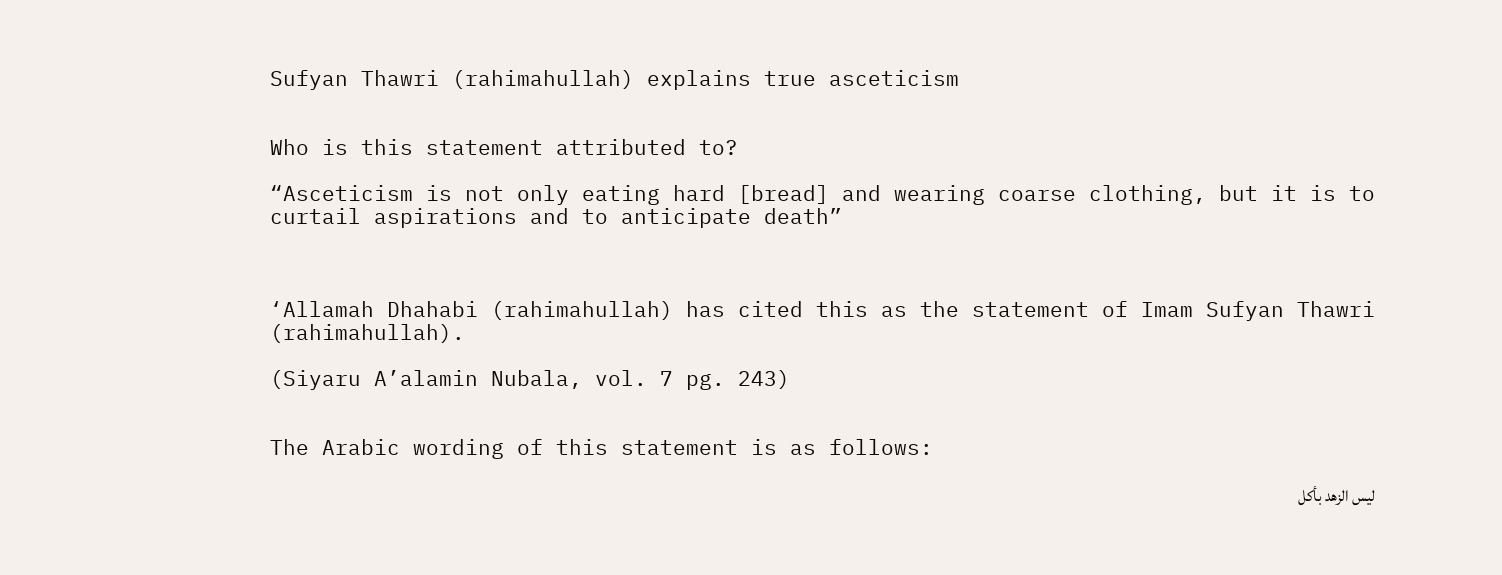Sufyan Thawri (rahimahullah) explains true asceticism


Who is this statement attributed to?

“Asceticism is not only eating hard [bread] and wearing coarse clothing, but it is to curtail aspirations and to anticipate death”



‘Allamah Dhahabi (rahimahullah) has cited this as the statement of Imam Sufyan Thawri (rahimahullah).

(Siyaru A’alamin Nubala, vol. 7 pg. 243)


The Arabic wording of this statement is as follows:

ليس الزهد بأكل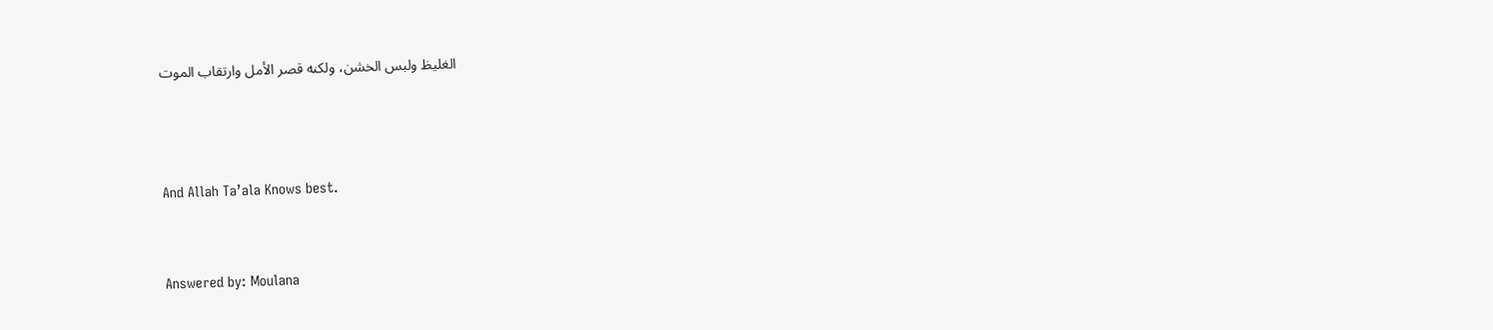الغليظ ولبس الخشن، ولكنه قصر الأمل وارتقاب الموت



And Allah Ta’ala Knows best.


Answered by: Moulana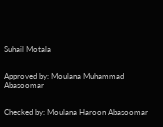Suhail Motala


Approved by: Moulana Muhammad Abasoomar


Checked by: Moulana Haroon Abasoomar